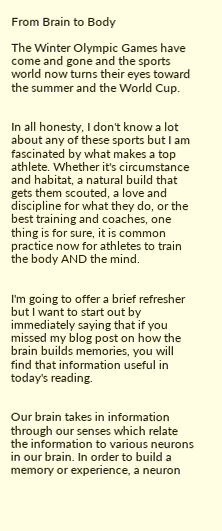From Brain to Body

The Winter Olympic Games have come and gone and the sports world now turns their eyes toward the summer and the World Cup.


In all honesty, I don't know a lot about any of these sports but I am fascinated by what makes a top athlete. Whether it's circumstance and habitat, a natural build that gets them scouted, a love and discipline for what they do, or the best training and coaches, one thing is for sure, it is common practice now for athletes to train the body AND the mind.


I'm going to offer a brief refresher but I want to start out by immediately saying that if you missed my blog post on how the brain builds memories, you will find that information useful in today's reading.


Our brain takes in information through our senses which relate the information to various neurons in our brain. In order to build a memory or experience, a neuron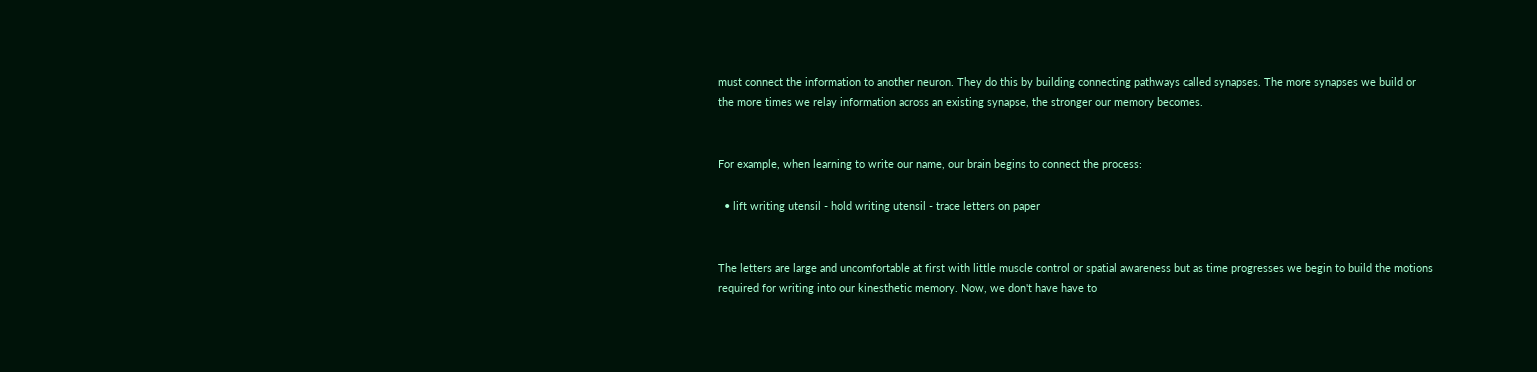must connect the information to another neuron. They do this by building connecting pathways called synapses. The more synapses we build or the more times we relay information across an existing synapse, the stronger our memory becomes.


For example, when learning to write our name, our brain begins to connect the process:

  • lift writing utensil - hold writing utensil - trace letters on paper


The letters are large and uncomfortable at first with little muscle control or spatial awareness but as time progresses we begin to build the motions required for writing into our kinesthetic memory. Now, we don't have have to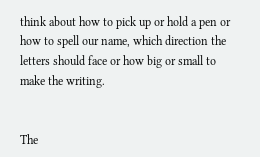think about how to pick up or hold a pen or how to spell our name, which direction the letters should face or how big or small to make the writing.


The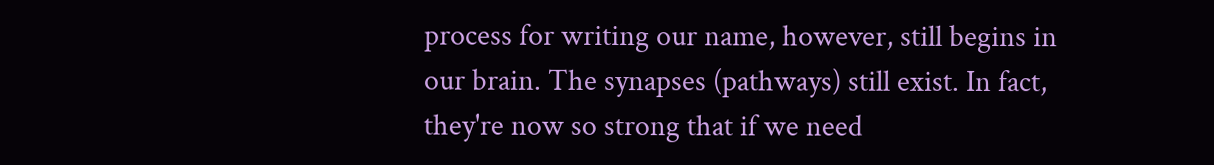process for writing our name, however, still begins in our brain. The synapses (pathways) still exist. In fact, they're now so strong that if we need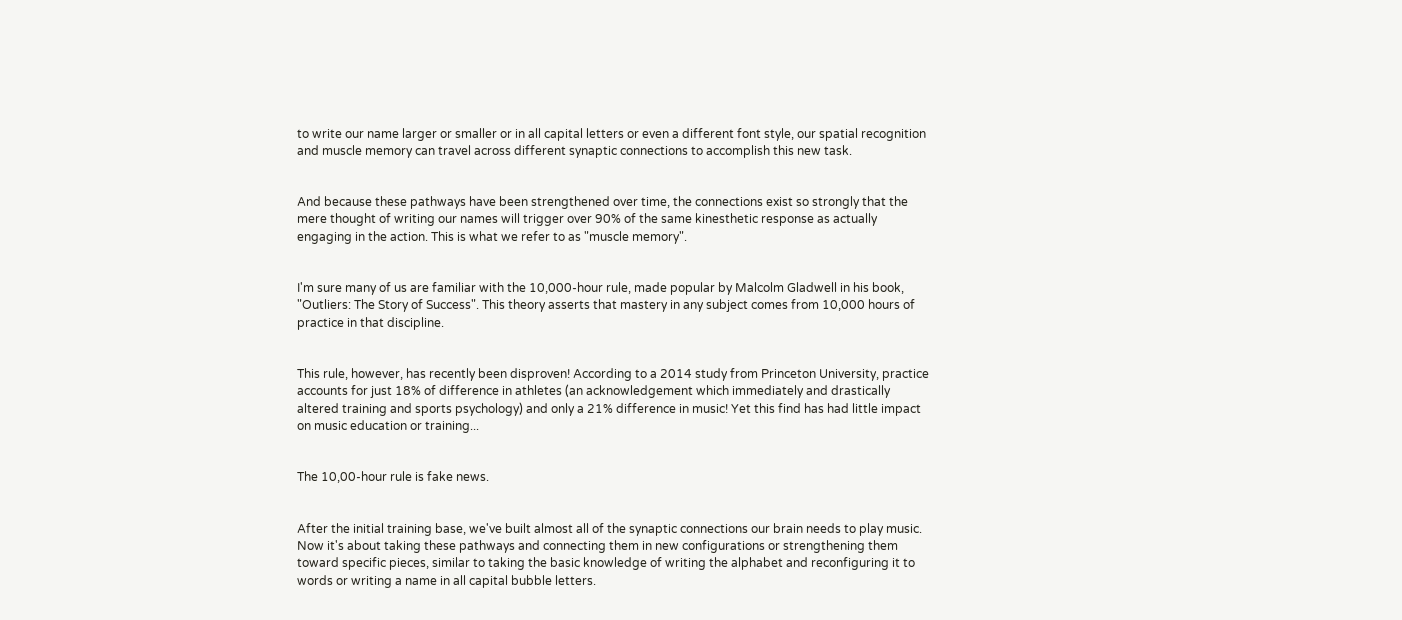to write our name larger or smaller or in all capital letters or even a different font style, our spatial recognition and muscle memory can travel across different synaptic connections to accomplish this new task.


And because these pathways have been strengthened over time, the connections exist so strongly that the mere thought of writing our names will trigger over 90% of the same kinesthetic response as actually engaging in the action. This is what we refer to as "muscle memory".


I'm sure many of us are familiar with the 10,000-hour rule, made popular by Malcolm Gladwell in his book, "Outliers: The Story of Success". This theory asserts that mastery in any subject comes from 10,000 hours of practice in that discipline.


This rule, however, has recently been disproven! According to a 2014 study from Princeton University, practice accounts for just 18% of difference in athletes (an acknowledgement which immediately and drastically altered training and sports psychology) and only a 21% difference in music! Yet this find has had little impact on music education or training...


The 10,00-hour rule is fake news.


After the initial training base, we've built almost all of the synaptic connections our brain needs to play music. Now it's about taking these pathways and connecting them in new configurations or strengthening them toward specific pieces, similar to taking the basic knowledge of writing the alphabet and reconfiguring it to words or writing a name in all capital bubble letters.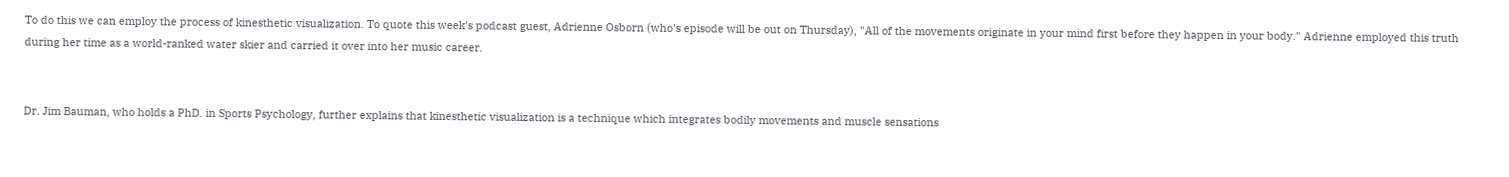To do this we can employ the process of kinesthetic visualization. To quote this week's podcast guest, Adrienne Osborn (who's episode will be out on Thursday), "All of the movements originate in your mind first before they happen in your body." Adrienne employed this truth during her time as a world-ranked water skier and carried it over into her music career.


Dr. Jim Bauman, who holds a PhD. in Sports Psychology, further explains that kinesthetic visualization is a technique which integrates bodily movements and muscle sensations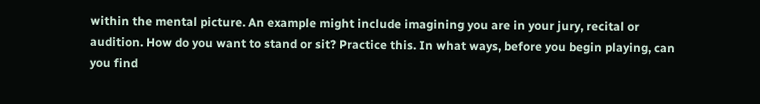within the mental picture. An example might include imagining you are in your jury, recital or audition. How do you want to stand or sit? Practice this. In what ways, before you begin playing, can you find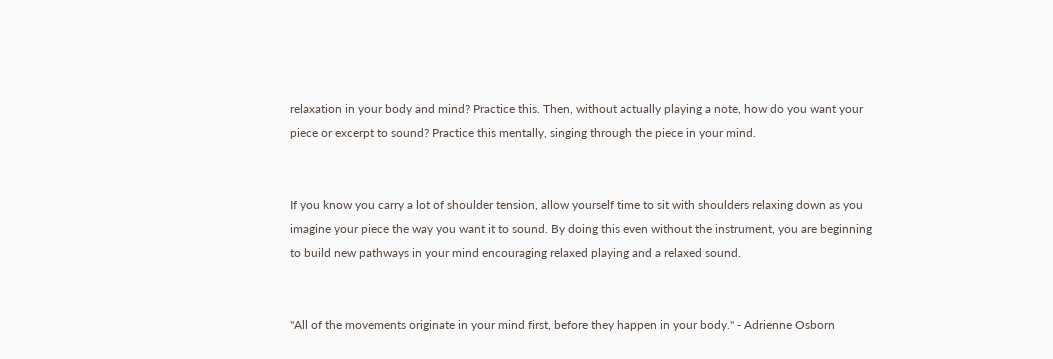relaxation in your body and mind? Practice this. Then, without actually playing a note, how do you want your piece or excerpt to sound? Practice this mentally, singing through the piece in your mind.


If you know you carry a lot of shoulder tension, allow yourself time to sit with shoulders relaxing down as you imagine your piece the way you want it to sound. By doing this even without the instrument, you are beginning to build new pathways in your mind encouraging relaxed playing and a relaxed sound.


"All of the movements originate in your mind first, before they happen in your body." - Adrienne Osborn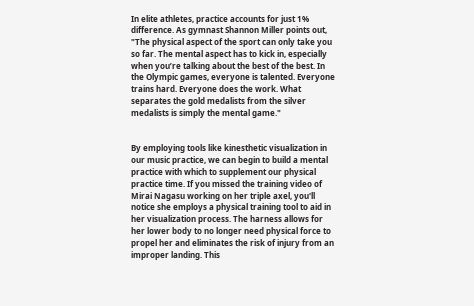In elite athletes, practice accounts for just 1% difference. As gymnast Shannon Miller points out, "The physical aspect of the sport can only take you so far. The mental aspect has to kick in, especially when you’re talking about the best of the best. In the Olympic games, everyone is talented. Everyone trains hard. Everyone does the work. What separates the gold medalists from the silver medalists is simply the mental game."


By employing tools like kinesthetic visualization in our music practice, we can begin to build a mental practice with which to supplement our physical practice time. If you missed the training video of Mirai Nagasu working on her triple axel, you'll notice she employs a physical training tool to aid in her visualization process. The harness allows for her lower body to no longer need physical force to propel her and eliminates the risk of injury from an improper landing. This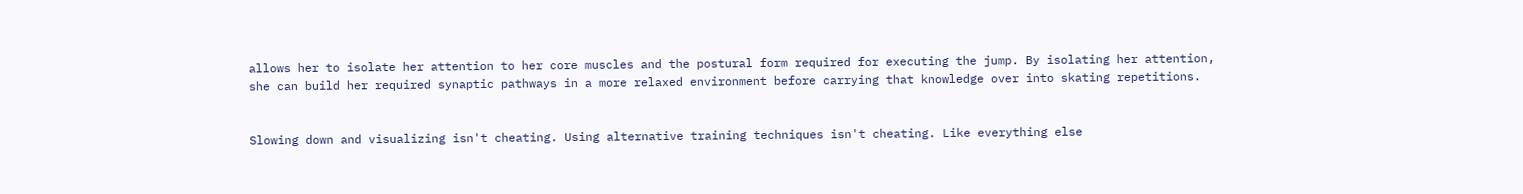allows her to isolate her attention to her core muscles and the postural form required for executing the jump. By isolating her attention, she can build her required synaptic pathways in a more relaxed environment before carrying that knowledge over into skating repetitions.


Slowing down and visualizing isn't cheating. Using alternative training techniques isn't cheating. Like everything else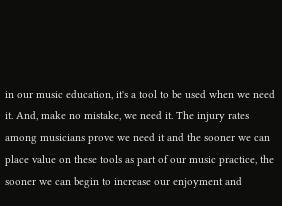in our music education, it's a tool to be used when we need it. And, make no mistake, we need it. The injury rates among musicians prove we need it and the sooner we can place value on these tools as part of our music practice, the sooner we can begin to increase our enjoyment and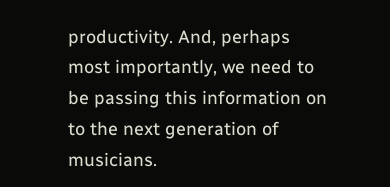productivity. And, perhaps most importantly, we need to be passing this information on to the next generation of musicians.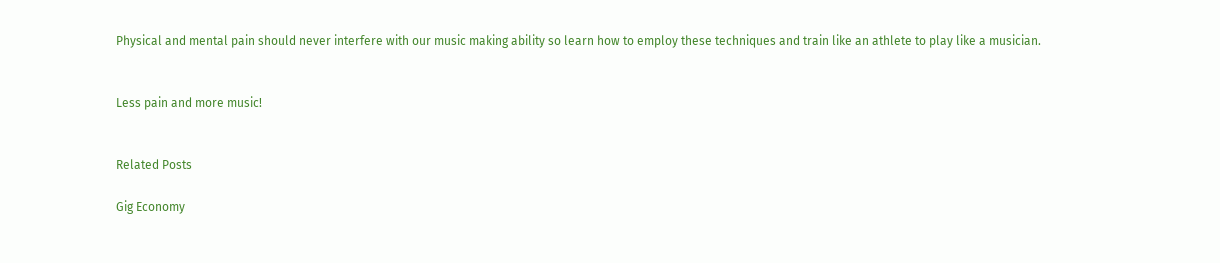Physical and mental pain should never interfere with our music making ability so learn how to employ these techniques and train like an athlete to play like a musician.


Less pain and more music!


Related Posts

Gig Economy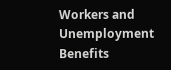Workers and Unemployment Benefits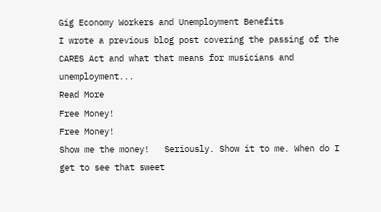Gig Economy Workers and Unemployment Benefits
I wrote a previous blog post covering the passing of the CARES Act and what that means for musicians and unemployment...
Read More
Free Money!
Free Money!
Show me the money!   Seriously. Show it to me. When do I get to see that sweet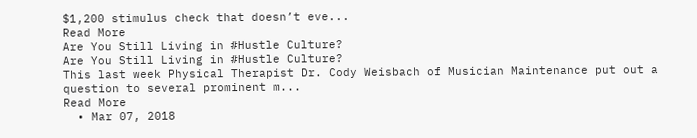$1,200 stimulus check that doesn’t eve...
Read More
Are You Still Living in #Hustle Culture?
Are You Still Living in #Hustle Culture?
This last week Physical Therapist Dr. Cody Weisbach of Musician Maintenance put out a question to several prominent m...
Read More
  • Mar 07, 2018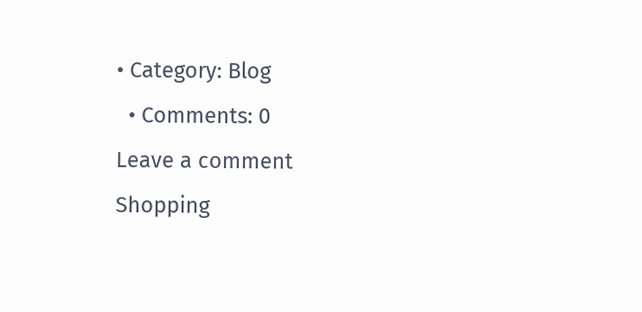• Category: Blog
  • Comments: 0
Leave a comment
Shopping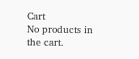Cart
No products in the cart.